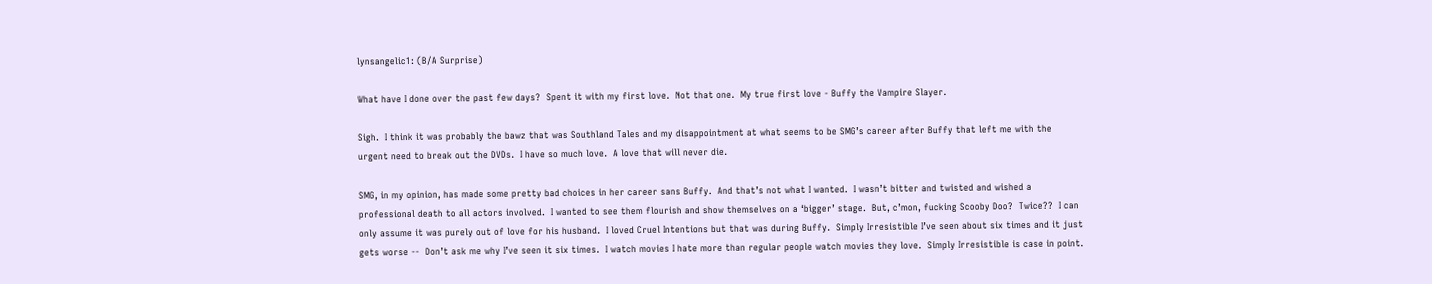lynsangelic1: (B/A Surprise)

What have I done over the past few days?  Spent it with my first love.  Not that one.  My true first love - Buffy the Vampire Slayer.

Sigh.  I think it was probably the bawz that was Southland Tales and my disappointment at what seems to be SMG’s career after Buffy that left me with the urgent need to break out the DVDs.  I have so much love.  A love that will never die.

SMG, in my opinion, has made some pretty bad choices in her career sans Buffy.  And that’s not what I wanted.  I wasn’t bitter and twisted and wished a professional death to all actors involved.  I wanted to see them flourish and show themselves on a ‘bigger’ stage.  But, c’mon, fucking Scooby Doo?  Twice??  I can only assume it was purely out of love for his husband.  I loved Cruel Intentions but that was during Buffy.  Simply Irresistible I’ve seen about six times and it just gets worse --  Don’t ask me why I’ve seen it six times.  I watch movies I hate more than regular people watch movies they love.  Simply Irresistible is case in point.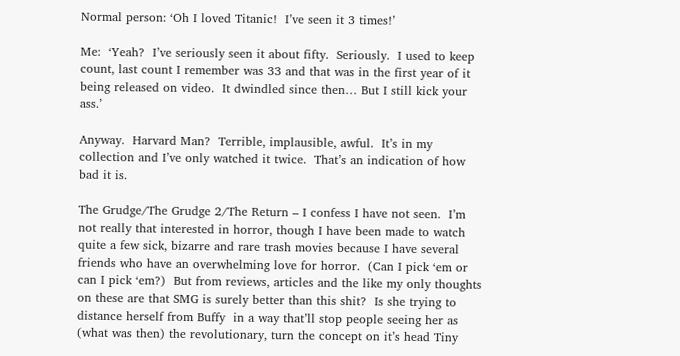Normal person: ‘Oh I loved Titanic!  I’ve seen it 3 times!’

Me:  ‘Yeah?  I’ve seriously seen it about fifty.  Seriously.  I used to keep count, last count I remember was 33 and that was in the first year of it being released on video.  It dwindled since then… But I still kick your ass.’

Anyway.  Harvard Man?  Terrible, implausible, awful.  It’s in my collection and I’ve only watched it twice.  That’s an indication of how bad it is.

The Grudge/The Grudge 2/The Return – I confess I have not seen.  I’m not really that interested in horror, though I have been made to watch quite a few sick, bizarre and rare trash movies because I have several friends who have an overwhelming love for horror.  (Can I pick ‘em or can I pick ‘em?)  But from reviews, articles and the like my only thoughts on these are that SMG is surely better than this shit?  Is she trying to distance herself from Buffy  in a way that’ll stop people seeing her as (what was then) the revolutionary, turn the concept on it’s head Tiny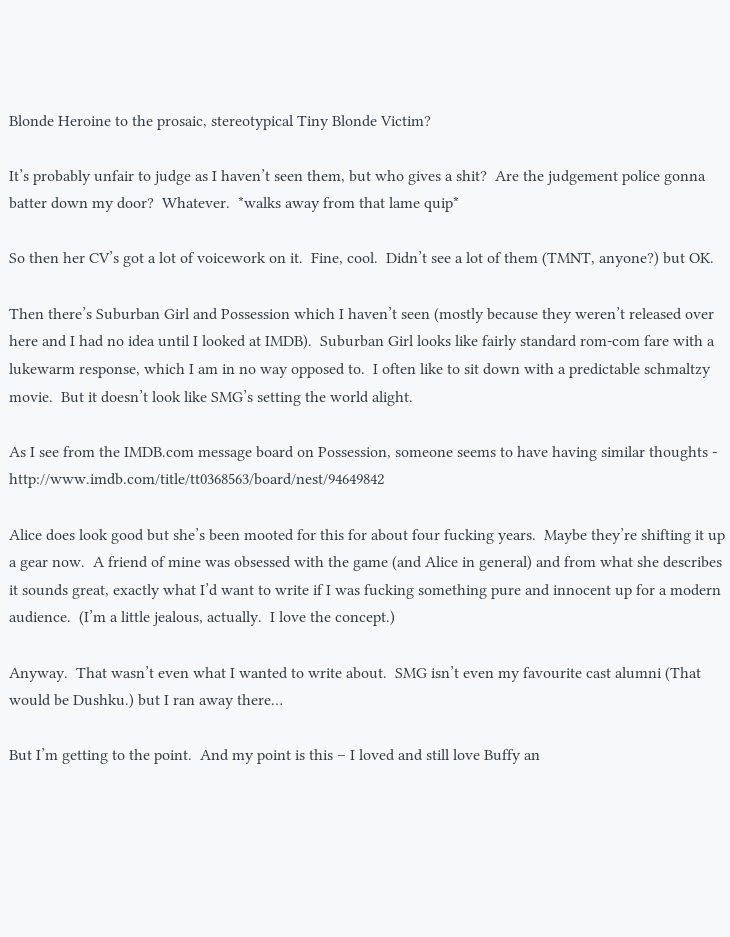Blonde Heroine to the prosaic, stereotypical Tiny Blonde Victim?

It’s probably unfair to judge as I haven’t seen them, but who gives a shit?  Are the judgement police gonna batter down my door?  Whatever.  *walks away from that lame quip*

So then her CV’s got a lot of voicework on it.  Fine, cool.  Didn’t see a lot of them (TMNT, anyone?) but OK.

Then there’s Suburban Girl and Possession which I haven’t seen (mostly because they weren’t released over here and I had no idea until I looked at IMDB).  Suburban Girl looks like fairly standard rom-com fare with a lukewarm response, which I am in no way opposed to.  I often like to sit down with a predictable schmaltzy movie.  But it doesn’t look like SMG’s setting the world alight.

As I see from the IMDB.com message board on Possession, someone seems to have having similar thoughts - http://www.imdb.com/title/tt0368563/board/nest/94649842

Alice does look good but she’s been mooted for this for about four fucking years.  Maybe they’re shifting it up a gear now.  A friend of mine was obsessed with the game (and Alice in general) and from what she describes it sounds great, exactly what I’d want to write if I was fucking something pure and innocent up for a modern audience.  (I’m a little jealous, actually.  I love the concept.)

Anyway.  That wasn’t even what I wanted to write about.  SMG isn’t even my favourite cast alumni (That would be Dushku.) but I ran away there…

But I’m getting to the point.  And my point is this – I loved and still love Buffy an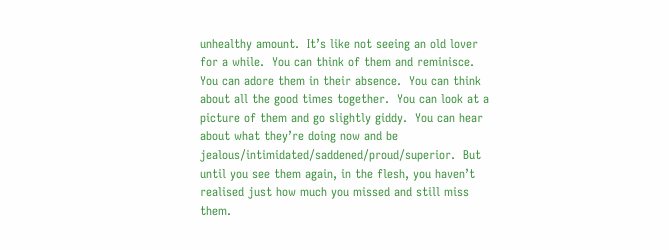unhealthy amount.  It’s like not seeing an old lover for a while.  You can think of them and reminisce.  You can adore them in their absence.  You can think about all the good times together.  You can look at a picture of them and go slightly giddy.  You can hear about what they’re doing now and be jealous/intimidated/saddened/proud/superior.  But until you see them again, in the flesh, you haven’t realised just how much you missed and still miss them.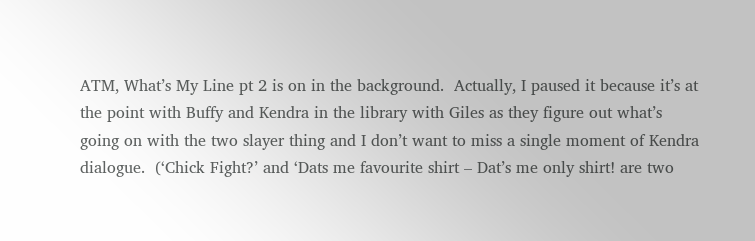ATM, What’s My Line pt 2 is on in the background.  Actually, I paused it because it’s at the point with Buffy and Kendra in the library with Giles as they figure out what’s going on with the two slayer thing and I don’t want to miss a single moment of Kendra dialogue.  (‘Chick Fight?’ and ‘Dats me favourite shirt – Dat’s me only shirt! are two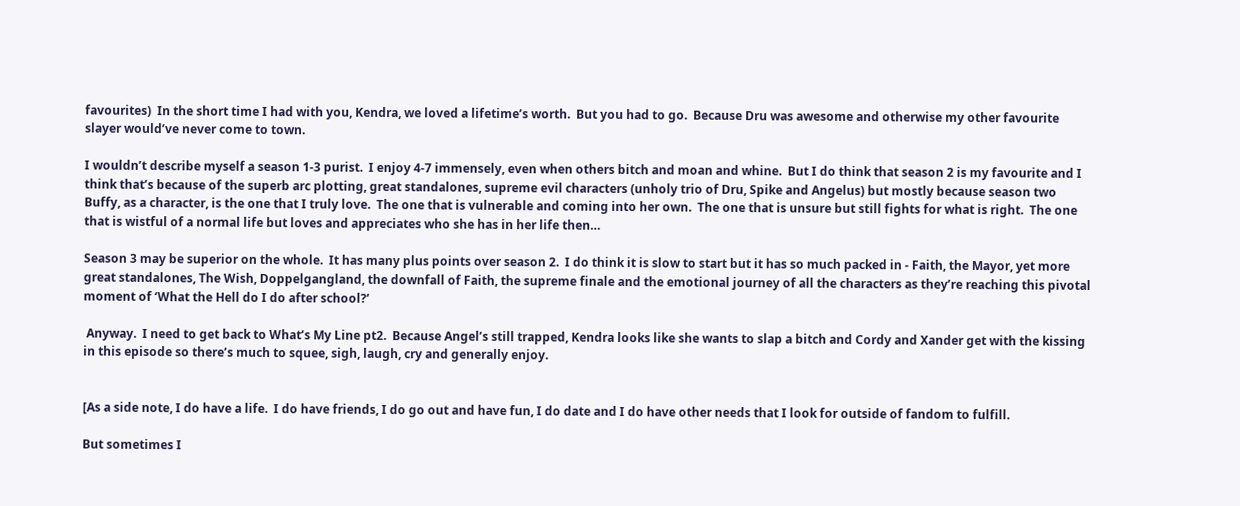favourites)  In the short time I had with you, Kendra, we loved a lifetime’s worth.  But you had to go.  Because Dru was awesome and otherwise my other favourite slayer would’ve never come to town.

I wouldn’t describe myself a season 1-3 purist.  I enjoy 4-7 immensely, even when others bitch and moan and whine.  But I do think that season 2 is my favourite and I think that’s because of the superb arc plotting, great standalones, supreme evil characters (unholy trio of Dru, Spike and Angelus) but mostly because season two Buffy, as a character, is the one that I truly love.  The one that is vulnerable and coming into her own.  The one that is unsure but still fights for what is right.  The one that is wistful of a normal life but loves and appreciates who she has in her life then…

Season 3 may be superior on the whole.  It has many plus points over season 2.  I do think it is slow to start but it has so much packed in - Faith, the Mayor, yet more great standalones, The Wish, Doppelgangland, the downfall of Faith, the supreme finale and the emotional journey of all the characters as they’re reaching this pivotal moment of ‘What the Hell do I do after school?’

 Anyway.  I need to get back to What’s My Line pt2.  Because Angel’s still trapped, Kendra looks like she wants to slap a bitch and Cordy and Xander get with the kissing in this episode so there’s much to squee, sigh, laugh, cry and generally enjoy.


[As a side note, I do have a life.  I do have friends, I do go out and have fun, I do date and I do have other needs that I look for outside of fandom to fulfill.

But sometimes I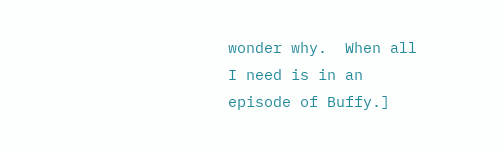wonder why.  When all I need is in an episode of Buffy.]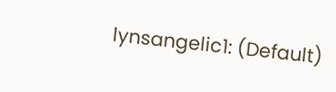lynsangelic1: (Default)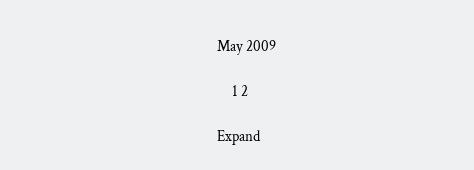May 2009

     1 2

Expand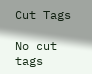Cut Tags

No cut tags